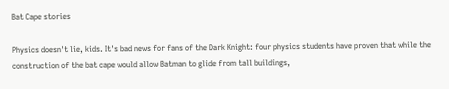Bat Cape stories

Physics doesn't lie, kids. It's bad news for fans of the Dark Knight: four physics students have proven that while the construction of the bat cape would allow Batman to glide from tall buildings,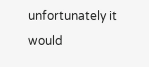unfortunately it would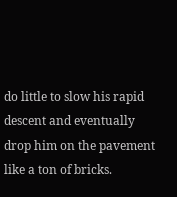do little to slow his rapid descent and eventually drop him on the pavement like a ton of bricks.